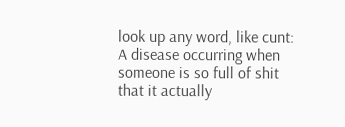look up any word, like cunt:
A disease occurring when someone is so full of shit that it actually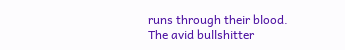runs through their blood.
The avid bullshitter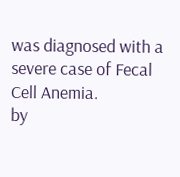was diagnosed with a severe case of Fecal Cell Anemia.
by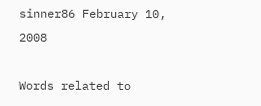sinner86 February 10, 2008

Words related to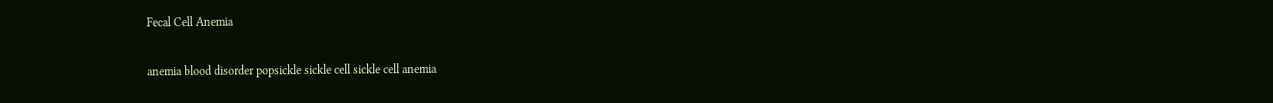Fecal Cell Anemia

anemia blood disorder popsickle sickle cell sickle cell anemia